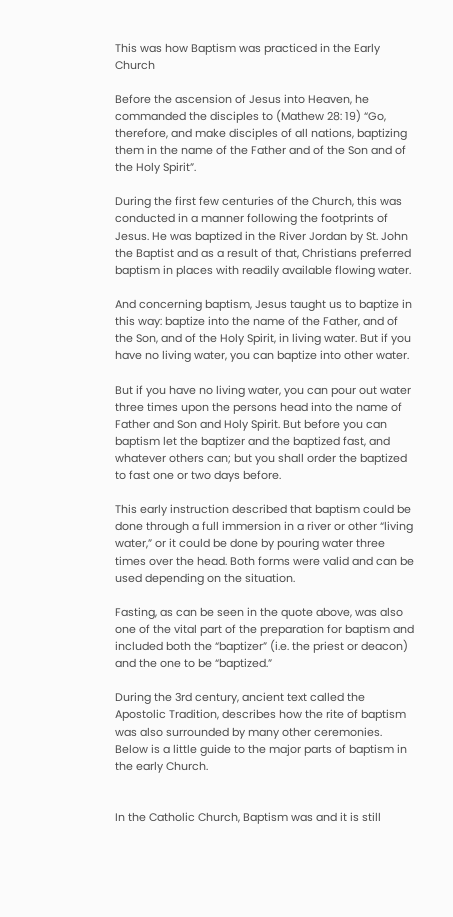This was how Baptism was practiced in the Early Church

Before the ascension of Jesus into Heaven, he commanded the disciples to (Mathew 28: 19) “Go, therefore, and make disciples of all nations, baptizing them in the name of the Father and of the Son and of the Holy Spirit”.

During the first few centuries of the Church, this was conducted in a manner following the footprints of Jesus. He was baptized in the River Jordan by St. John the Baptist and as a result of that, Christians preferred baptism in places with readily available flowing water.

And concerning baptism, Jesus taught us to baptize in this way: baptize into the name of the Father, and of the Son, and of the Holy Spirit, in living water. But if you have no living water, you can baptize into other water.

But if you have no living water, you can pour out water three times upon the persons head into the name of Father and Son and Holy Spirit. But before you can baptism let the baptizer and the baptized fast, and whatever others can; but you shall order the baptized to fast one or two days before.

This early instruction described that baptism could be done through a full immersion in a river or other “living water,” or it could be done by pouring water three times over the head. Both forms were valid and can be used depending on the situation.

Fasting, as can be seen in the quote above, was also one of the vital part of the preparation for baptism and included both the “baptizer” (i.e. the priest or deacon) and the one to be “baptized.”

During the 3rd century, ancient text called the Apostolic Tradition, describes how the rite of baptism was also surrounded by many other ceremonies. Below is a little guide to the major parts of baptism in the early Church.


In the Catholic Church, Baptism was and it is still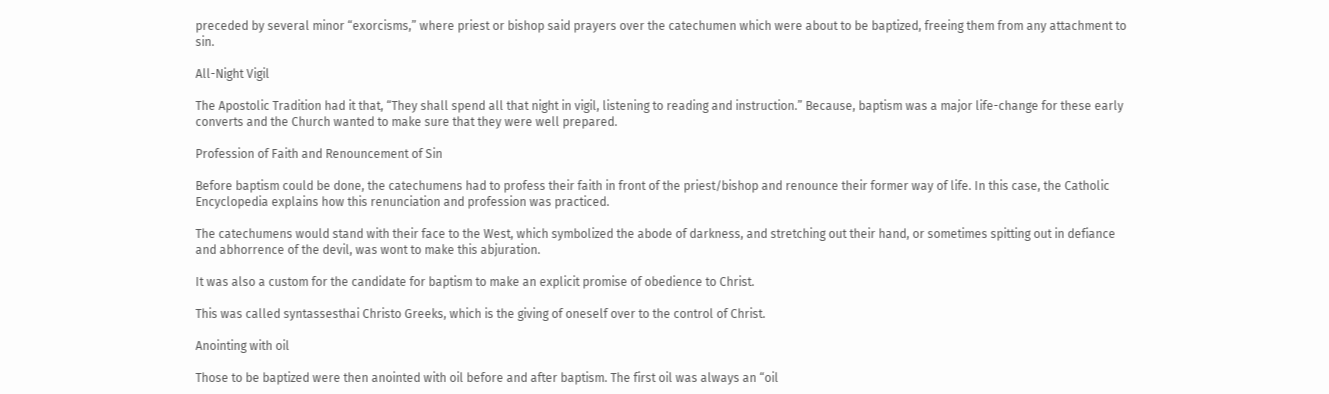preceded by several minor “exorcisms,” where priest or bishop said prayers over the catechumen which were about to be baptized, freeing them from any attachment to sin.

All-Night Vigil

The Apostolic Tradition had it that, “They shall spend all that night in vigil, listening to reading and instruction.” Because, baptism was a major life-change for these early converts and the Church wanted to make sure that they were well prepared.

Profession of Faith and Renouncement of Sin

Before baptism could be done, the catechumens had to profess their faith in front of the priest/bishop and renounce their former way of life. In this case, the Catholic Encyclopedia explains how this renunciation and profession was practiced.

The catechumens would stand with their face to the West, which symbolized the abode of darkness, and stretching out their hand, or sometimes spitting out in defiance and abhorrence of the devil, was wont to make this abjuration.

It was also a custom for the candidate for baptism to make an explicit promise of obedience to Christ.

This was called syntassesthai Christo Greeks, which is the giving of oneself over to the control of Christ.

Anointing with oil

Those to be baptized were then anointed with oil before and after baptism. The first oil was always an “oil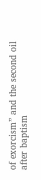of exorcism” and the second oil after baptism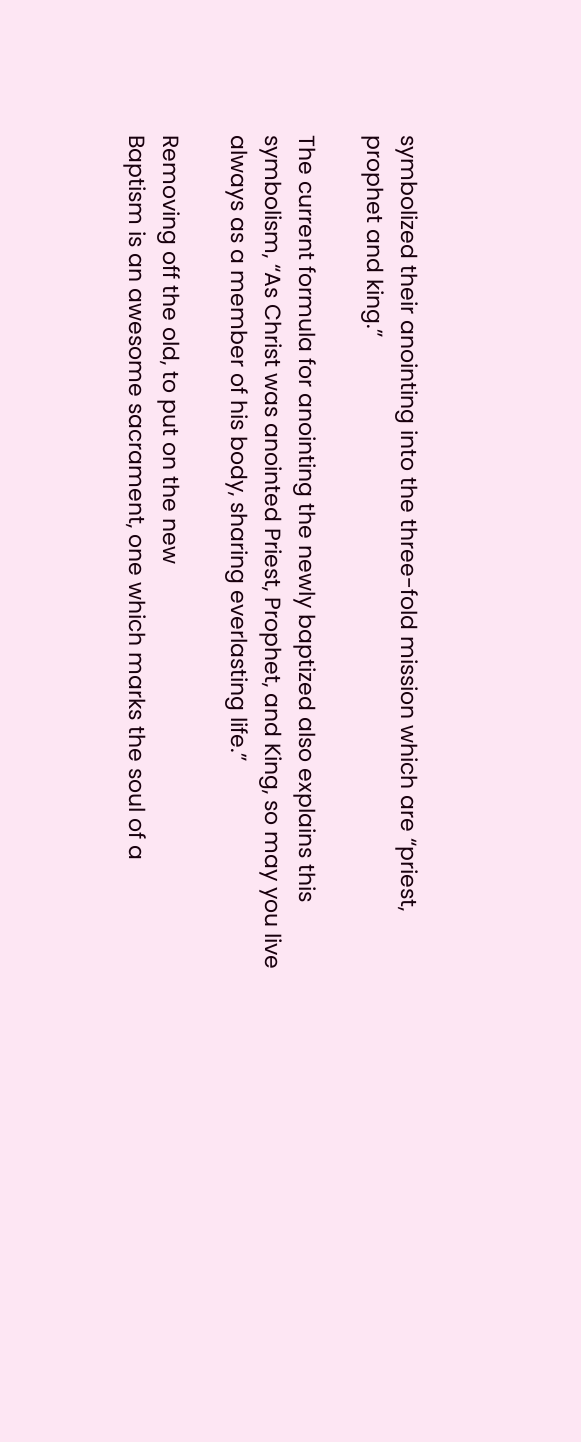symbolized their anointing into the three-fold mission which are “priest, prophet and king.”

The current formula for anointing the newly baptized also explains this symbolism, “As Christ was anointed Priest, Prophet, and King, so may you live always as a member of his body, sharing everlasting life.”

Removing off the old, to put on the new
Baptism is an awesome sacrament, one which marks the soul of a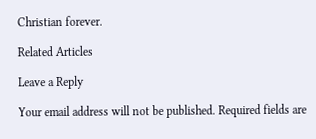Christian forever.

Related Articles

Leave a Reply

Your email address will not be published. Required fields are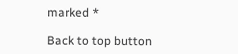marked *

Back to top button